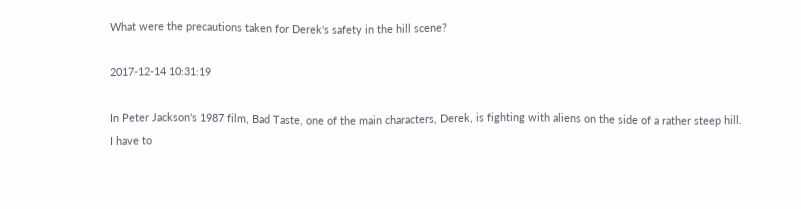What were the precautions taken for Derek's safety in the hill scene?

2017-12-14 10:31:19

In Peter Jackson's 1987 film, Bad Taste, one of the main characters, Derek, is fighting with aliens on the side of a rather steep hill. I have to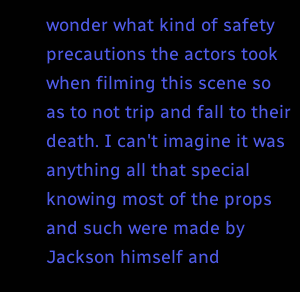wonder what kind of safety precautions the actors took when filming this scene so as to not trip and fall to their death. I can't imagine it was anything all that special knowing most of the props and such were made by Jackson himself and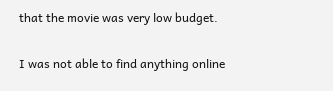that the movie was very low budget.

I was not able to find anything online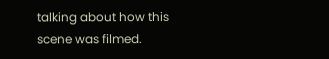talking about how this scene was filmed.